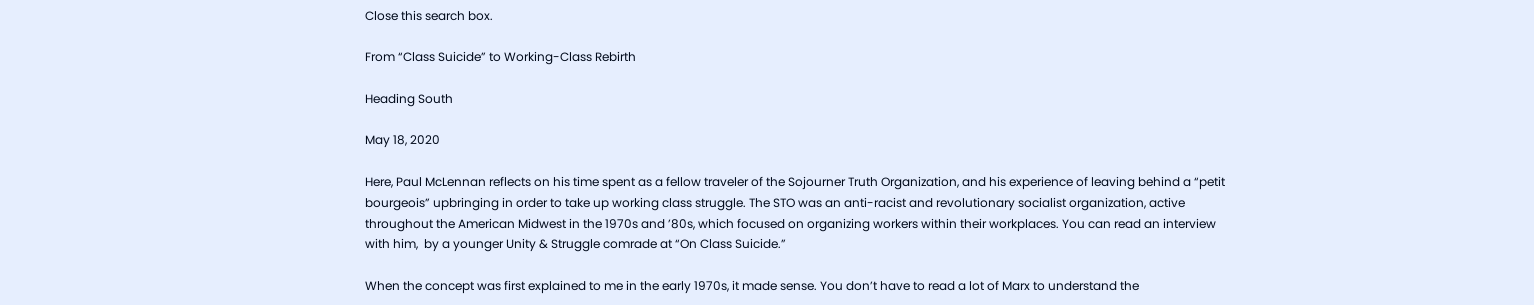Close this search box.

From “Class Suicide” to Working-Class Rebirth

Heading South

May 18, 2020

Here, Paul McLennan reflects on his time spent as a fellow traveler of the Sojourner Truth Organization, and his experience of leaving behind a “petit bourgeois” upbringing in order to take up working class struggle. The STO was an anti-racist and revolutionary socialist organization, active throughout the American Midwest in the 1970s and ’80s, which focused on organizing workers within their workplaces. You can read an interview with him,  by a younger Unity & Struggle comrade at “On Class Suicide.”

When the concept was first explained to me in the early 1970s, it made sense. You don’t have to read a lot of Marx to understand the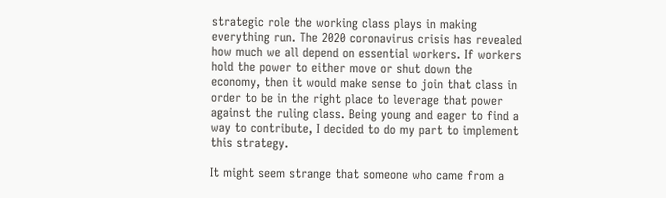strategic role the working class plays in making everything run. The 2020 coronavirus crisis has revealed how much we all depend on essential workers. If workers hold the power to either move or shut down the economy, then it would make sense to join that class in order to be in the right place to leverage that power against the ruling class. Being young and eager to find a way to contribute, I decided to do my part to implement this strategy.

It might seem strange that someone who came from a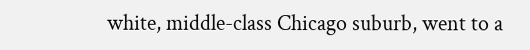white, middle-class Chicago suburb, went to a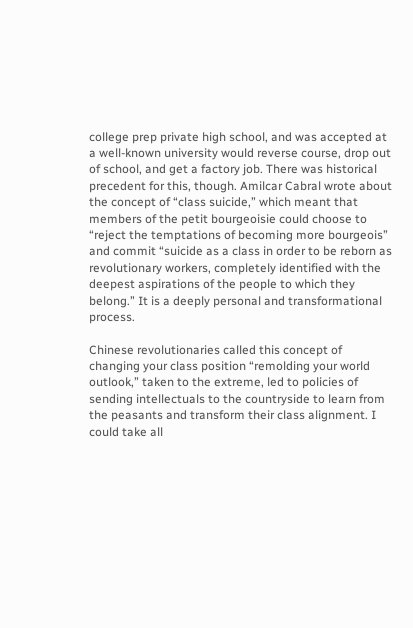college prep private high school, and was accepted at a well-known university would reverse course, drop out of school, and get a factory job. There was historical precedent for this, though. Amilcar Cabral wrote about the concept of “class suicide,” which meant that members of the petit bourgeoisie could choose to “reject the temptations of becoming more bourgeois” and commit “suicide as a class in order to be reborn as revolutionary workers, completely identified with the deepest aspirations of the people to which they belong.” It is a deeply personal and transformational process.

Chinese revolutionaries called this concept of changing your class position “remolding your world outlook,” taken to the extreme, led to policies of sending intellectuals to the countryside to learn from the peasants and transform their class alignment. I could take all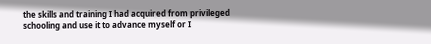the skills and training I had acquired from privileged schooling and use it to advance myself or I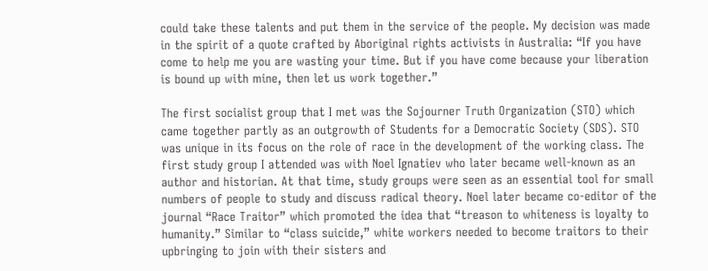could take these talents and put them in the service of the people. My decision was made in the spirit of a quote crafted by Aboriginal rights activists in Australia: “If you have come to help me you are wasting your time. But if you have come because your liberation is bound up with mine, then let us work together.”

The first socialist group that I met was the Sojourner Truth Organization (STO) which came together partly as an outgrowth of Students for a Democratic Society (SDS). STO was unique in its focus on the role of race in the development of the working class. The first study group I attended was with Noel Ignatiev who later became well-known as an author and historian. At that time, study groups were seen as an essential tool for small numbers of people to study and discuss radical theory. Noel later became co-editor of the journal “Race Traitor” which promoted the idea that “treason to whiteness is loyalty to humanity.” Similar to “class suicide,” white workers needed to become traitors to their upbringing to join with their sisters and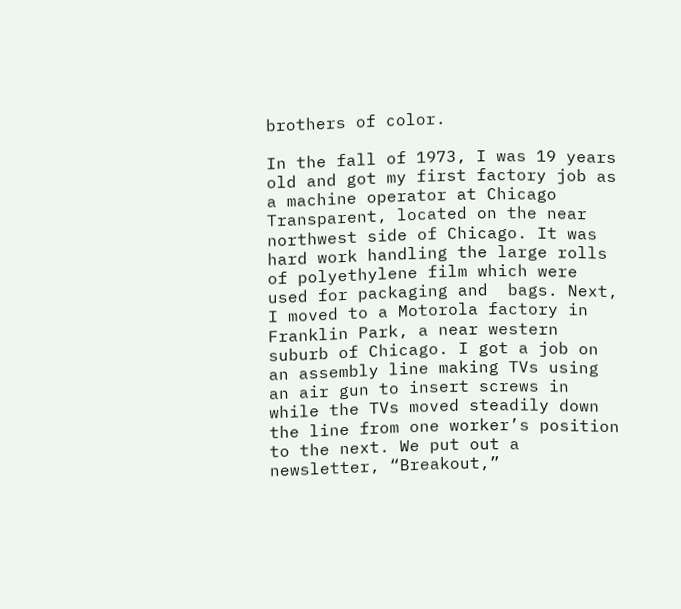brothers of color.

In the fall of 1973, I was 19 years old and got my first factory job as a machine operator at Chicago Transparent, located on the near northwest side of Chicago. It was hard work handling the large rolls of polyethylene film which were used for packaging and  bags. Next, I moved to a Motorola factory in Franklin Park, a near western suburb of Chicago. I got a job on an assembly line making TVs using an air gun to insert screws in while the TVs moved steadily down the line from one worker’s position to the next. We put out a newsletter, “Breakout,”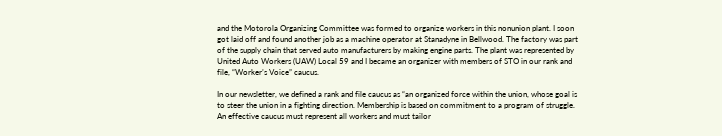and the Motorola Organizing Committee was formed to organize workers in this nonunion plant. I soon got laid off and found another job as a machine operator at Stanadyne in Bellwood. The factory was part of the supply chain that served auto manufacturers by making engine parts. The plant was represented by United Auto Workers (UAW) Local 59 and I became an organizer with members of STO in our rank and file, “Worker’s Voice” caucus.

In our newsletter, we defined a rank and file caucus as “an organized force within the union, whose goal is to steer the union in a fighting direction. Membership is based on commitment to a program of struggle. An effective caucus must represent all workers and must tailor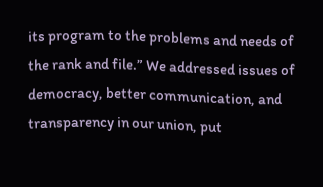its program to the problems and needs of the rank and file.” We addressed issues of democracy, better communication, and transparency in our union, put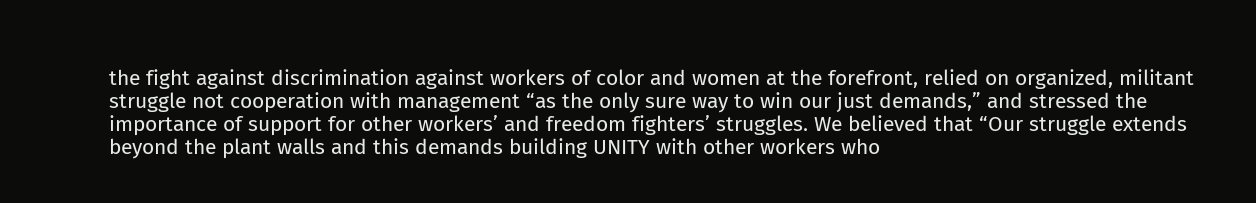the fight against discrimination against workers of color and women at the forefront, relied on organized, militant struggle not cooperation with management “as the only sure way to win our just demands,” and stressed the importance of support for other workers’ and freedom fighters’ struggles. We believed that “Our struggle extends beyond the plant walls and this demands building UNITY with other workers who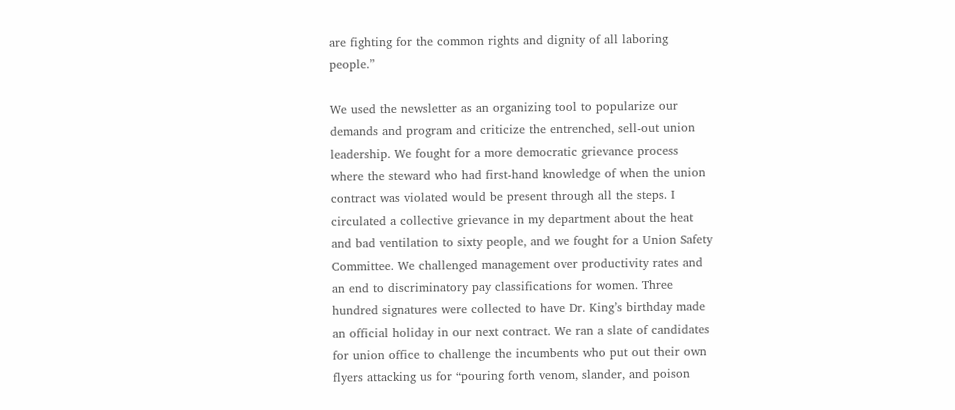are fighting for the common rights and dignity of all laboring people.”

We used the newsletter as an organizing tool to popularize our demands and program and criticize the entrenched, sell-out union leadership. We fought for a more democratic grievance process where the steward who had first-hand knowledge of when the union contract was violated would be present through all the steps. I circulated a collective grievance in my department about the heat and bad ventilation to sixty people, and we fought for a Union Safety Committee. We challenged management over productivity rates and an end to discriminatory pay classifications for women. Three hundred signatures were collected to have Dr. King’s birthday made an official holiday in our next contract. We ran a slate of candidates for union office to challenge the incumbents who put out their own flyers attacking us for “pouring forth venom, slander, and poison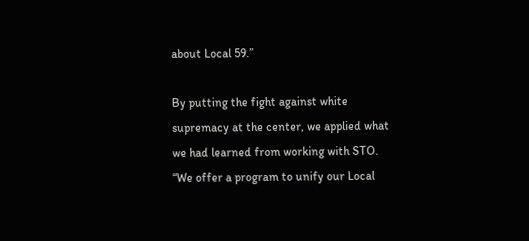about Local 59.”

By putting the fight against white supremacy at the center, we applied what we had learned from working with STO. “We offer a program to unify our Local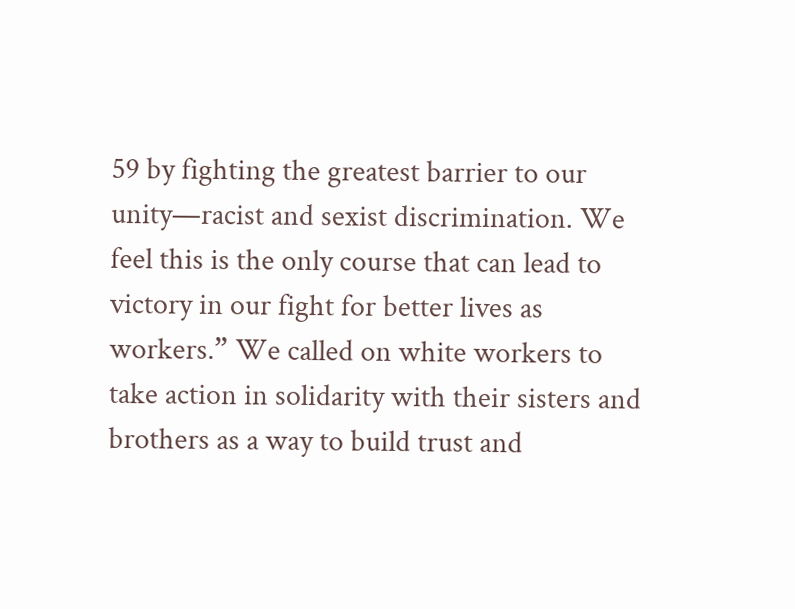59 by fighting the greatest barrier to our unity—racist and sexist discrimination. We feel this is the only course that can lead to victory in our fight for better lives as workers.” We called on white workers to take action in solidarity with their sisters and brothers as a way to build trust and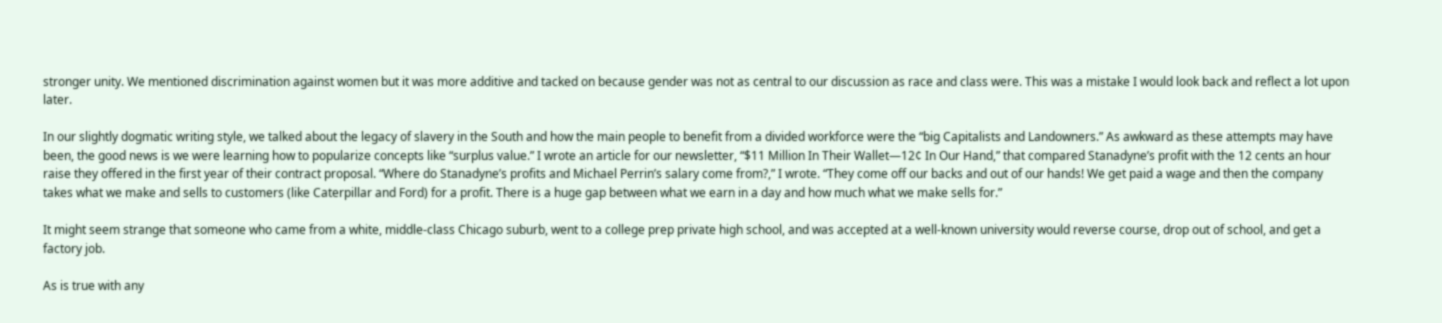stronger unity. We mentioned discrimination against women but it was more additive and tacked on because gender was not as central to our discussion as race and class were. This was a mistake I would look back and reflect a lot upon later.

In our slightly dogmatic writing style, we talked about the legacy of slavery in the South and how the main people to benefit from a divided workforce were the “big Capitalists and Landowners.” As awkward as these attempts may have been, the good news is we were learning how to popularize concepts like “surplus value.” I wrote an article for our newsletter, “$11 Million In Their Wallet—12¢ In Our Hand,” that compared Stanadyne’s profit with the 12 cents an hour raise they offered in the first year of their contract proposal. “Where do Stanadyne’s profits and Michael Perrin’s salary come from?,” I wrote. “They come off our backs and out of our hands! We get paid a wage and then the company takes what we make and sells to customers (like Caterpillar and Ford) for a profit. There is a huge gap between what we earn in a day and how much what we make sells for.”

It might seem strange that someone who came from a white, middle-class Chicago suburb, went to a college prep private high school, and was accepted at a well-known university would reverse course, drop out of school, and get a factory job.

As is true with any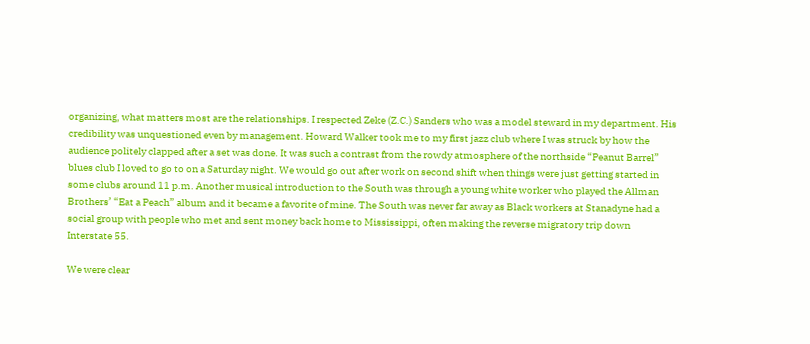organizing, what matters most are the relationships. I respected Zeke (Z.C.) Sanders who was a model steward in my department. His credibility was unquestioned even by management. Howard Walker took me to my first jazz club where I was struck by how the audience politely clapped after a set was done. It was such a contrast from the rowdy atmosphere of the northside “Peanut Barrel” blues club I loved to go to on a Saturday night. We would go out after work on second shift when things were just getting started in some clubs around 11 p.m. Another musical introduction to the South was through a young white worker who played the Allman Brothers’ “Eat a Peach” album and it became a favorite of mine. The South was never far away as Black workers at Stanadyne had a social group with people who met and sent money back home to Mississippi, often making the reverse migratory trip down Interstate 55.

We were clear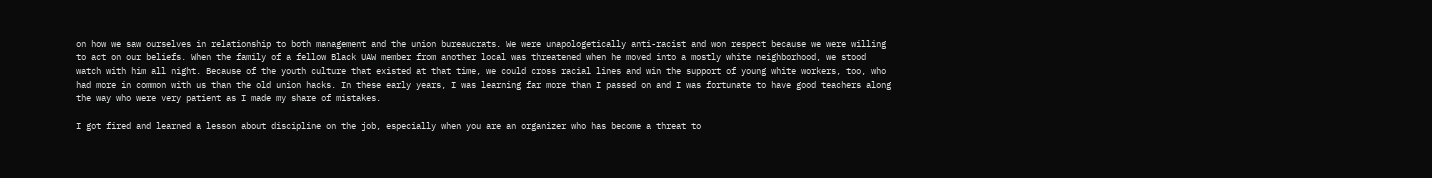on how we saw ourselves in relationship to both management and the union bureaucrats. We were unapologetically anti-racist and won respect because we were willing to act on our beliefs. When the family of a fellow Black UAW member from another local was threatened when he moved into a mostly white neighborhood, we stood watch with him all night. Because of the youth culture that existed at that time, we could cross racial lines and win the support of young white workers, too, who had more in common with us than the old union hacks. In these early years, I was learning far more than I passed on and I was fortunate to have good teachers along the way who were very patient as I made my share of mistakes.

I got fired and learned a lesson about discipline on the job, especially when you are an organizer who has become a threat to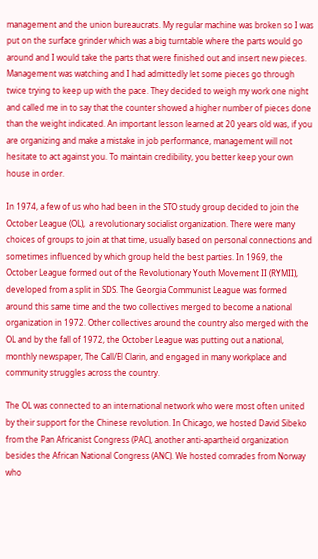management and the union bureaucrats. My regular machine was broken so I was put on the surface grinder which was a big turntable where the parts would go around and I would take the parts that were finished out and insert new pieces. Management was watching and I had admittedly let some pieces go through twice trying to keep up with the pace. They decided to weigh my work one night and called me in to say that the counter showed a higher number of pieces done than the weight indicated. An important lesson learned at 20 years old was, if you are organizing and make a mistake in job performance, management will not hesitate to act against you. To maintain credibility, you better keep your own house in order.

In 1974, a few of us who had been in the STO study group decided to join the October League (OL),  a revolutionary socialist organization. There were many choices of groups to join at that time, usually based on personal connections and sometimes influenced by which group held the best parties. In 1969, the October League formed out of the Revolutionary Youth Movement II (RYMII), developed from a split in SDS. The Georgia Communist League was formed around this same time and the two collectives merged to become a national organization in 1972. Other collectives around the country also merged with the OL and by the fall of 1972, the October League was putting out a national, monthly newspaper, The Call/El Clarin, and engaged in many workplace and community struggles across the country.

The OL was connected to an international network who were most often united by their support for the Chinese revolution. In Chicago, we hosted David Sibeko from the Pan Africanist Congress (PAC), another anti-apartheid organization besides the African National Congress (ANC). We hosted comrades from Norway who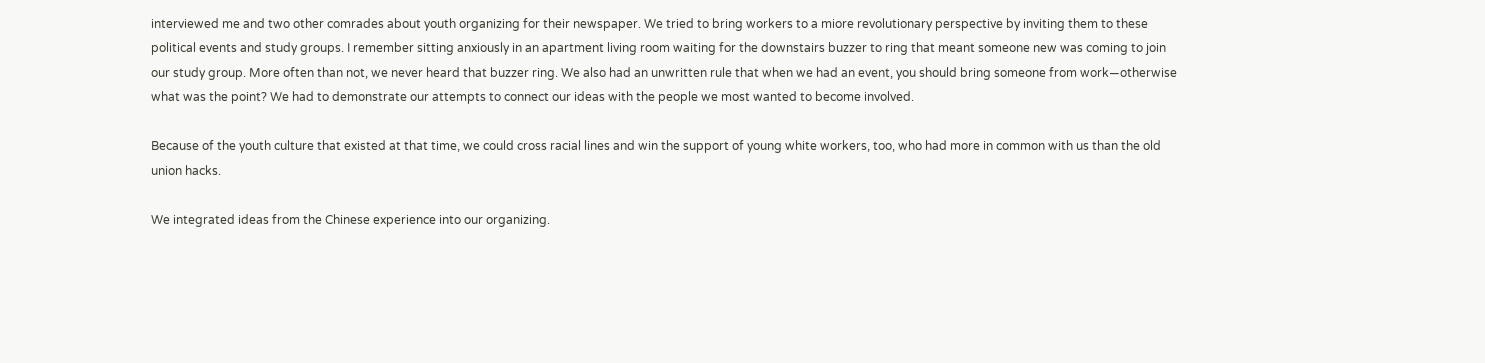interviewed me and two other comrades about youth organizing for their newspaper. We tried to bring workers to a miore revolutionary perspective by inviting them to these political events and study groups. I remember sitting anxiously in an apartment living room waiting for the downstairs buzzer to ring that meant someone new was coming to join our study group. More often than not, we never heard that buzzer ring. We also had an unwritten rule that when we had an event, you should bring someone from work—otherwise what was the point? We had to demonstrate our attempts to connect our ideas with the people we most wanted to become involved.

Because of the youth culture that existed at that time, we could cross racial lines and win the support of young white workers, too, who had more in common with us than the old union hacks.

We integrated ideas from the Chinese experience into our organizing.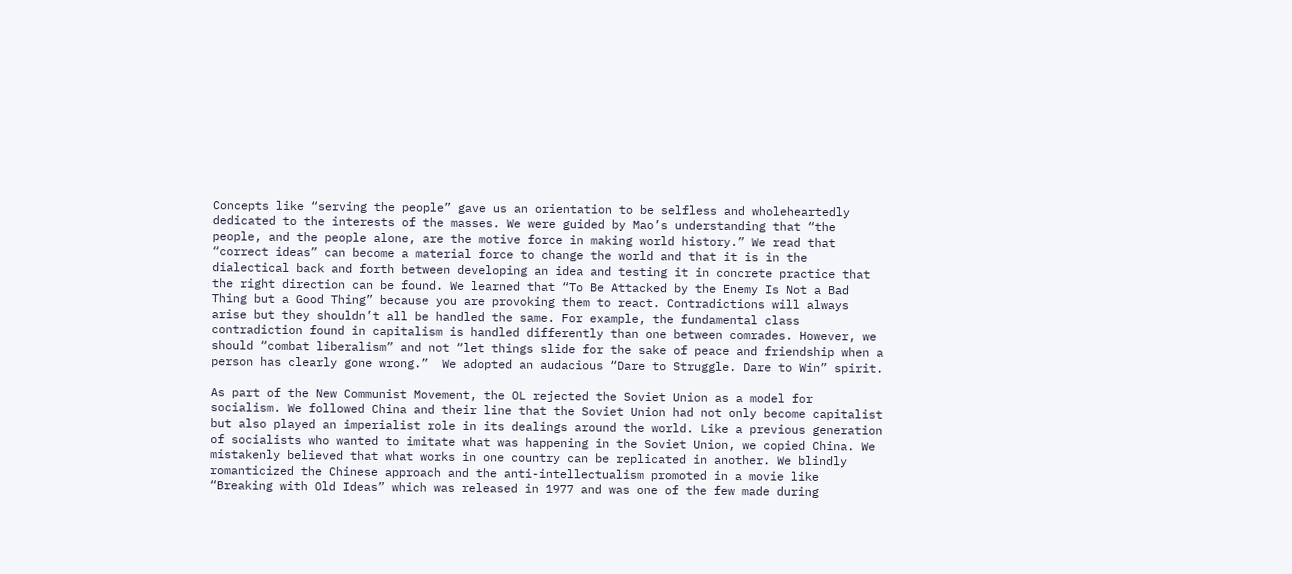Concepts like “serving the people” gave us an orientation to be selfless and wholeheartedly dedicated to the interests of the masses. We were guided by Mao’s understanding that “the people, and the people alone, are the motive force in making world history.” We read that “correct ideas” can become a material force to change the world and that it is in the dialectical back and forth between developing an idea and testing it in concrete practice that the right direction can be found. We learned that “To Be Attacked by the Enemy Is Not a Bad Thing but a Good Thing” because you are provoking them to react. Contradictions will always arise but they shouldn’t all be handled the same. For example, the fundamental class contradiction found in capitalism is handled differently than one between comrades. However, we should “combat liberalism” and not “let things slide for the sake of peace and friendship when a person has clearly gone wrong.”  We adopted an audacious “Dare to Struggle. Dare to Win” spirit.

As part of the New Communist Movement, the OL rejected the Soviet Union as a model for socialism. We followed China and their line that the Soviet Union had not only become capitalist but also played an imperialist role in its dealings around the world. Like a previous generation of socialists who wanted to imitate what was happening in the Soviet Union, we copied China. We mistakenly believed that what works in one country can be replicated in another. We blindly romanticized the Chinese approach and the anti-intellectualism promoted in a movie like “Breaking with Old Ideas” which was released in 1977 and was one of the few made during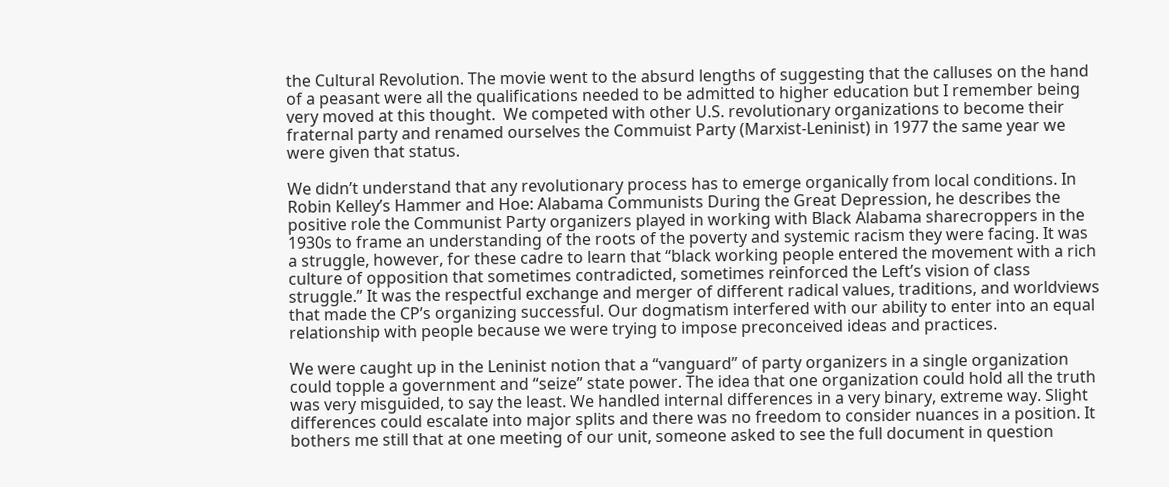the Cultural Revolution. The movie went to the absurd lengths of suggesting that the calluses on the hand of a peasant were all the qualifications needed to be admitted to higher education but I remember being very moved at this thought.  We competed with other U.S. revolutionary organizations to become their fraternal party and renamed ourselves the Commuist Party (Marxist-Leninist) in 1977 the same year we were given that status.

We didn’t understand that any revolutionary process has to emerge organically from local conditions. In Robin Kelley’s Hammer and Hoe: Alabama Communists During the Great Depression, he describes the positive role the Communist Party organizers played in working with Black Alabama sharecroppers in the 1930s to frame an understanding of the roots of the poverty and systemic racism they were facing. It was a struggle, however, for these cadre to learn that “black working people entered the movement with a rich culture of opposition that sometimes contradicted, sometimes reinforced the Left’s vision of class struggle.” It was the respectful exchange and merger of different radical values, traditions, and worldviews that made the CP’s organizing successful. Our dogmatism interfered with our ability to enter into an equal relationship with people because we were trying to impose preconceived ideas and practices.

We were caught up in the Leninist notion that a “vanguard” of party organizers in a single organization could topple a government and “seize” state power. The idea that one organization could hold all the truth was very misguided, to say the least. We handled internal differences in a very binary, extreme way. Slight differences could escalate into major splits and there was no freedom to consider nuances in a position. It bothers me still that at one meeting of our unit, someone asked to see the full document in question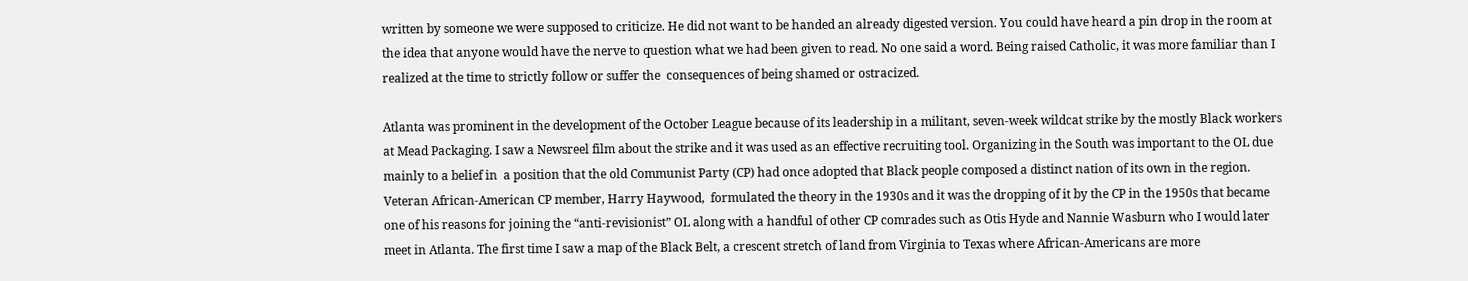written by someone we were supposed to criticize. He did not want to be handed an already digested version. You could have heard a pin drop in the room at the idea that anyone would have the nerve to question what we had been given to read. No one said a word. Being raised Catholic, it was more familiar than I realized at the time to strictly follow or suffer the  consequences of being shamed or ostracized.

Atlanta was prominent in the development of the October League because of its leadership in a militant, seven-week wildcat strike by the mostly Black workers at Mead Packaging. I saw a Newsreel film about the strike and it was used as an effective recruiting tool. Organizing in the South was important to the OL due mainly to a belief in  a position that the old Communist Party (CP) had once adopted that Black people composed a distinct nation of its own in the region. Veteran African-American CP member, Harry Haywood,  formulated the theory in the 1930s and it was the dropping of it by the CP in the 1950s that became one of his reasons for joining the “anti-revisionist” OL along with a handful of other CP comrades such as Otis Hyde and Nannie Wasburn who I would later meet in Atlanta. The first time I saw a map of the Black Belt, a crescent stretch of land from Virginia to Texas where African-Americans are more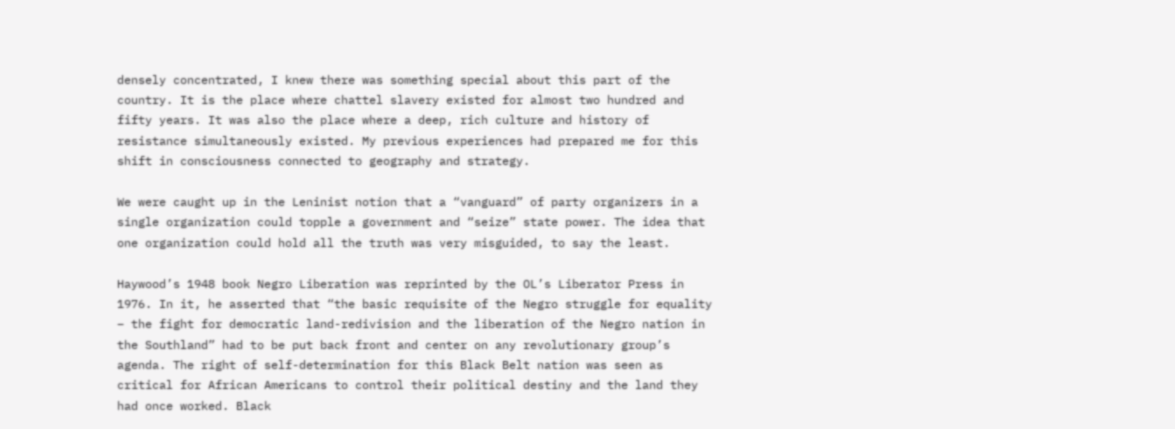densely concentrated, I knew there was something special about this part of the country. It is the place where chattel slavery existed for almost two hundred and fifty years. It was also the place where a deep, rich culture and history of resistance simultaneously existed. My previous experiences had prepared me for this shift in consciousness connected to geography and strategy.

We were caught up in the Leninist notion that a “vanguard” of party organizers in a single organization could topple a government and “seize” state power. The idea that one organization could hold all the truth was very misguided, to say the least.

Haywood’s 1948 book Negro Liberation was reprinted by the OL’s Liberator Press in 1976. In it, he asserted that “the basic requisite of the Negro struggle for equality – the fight for democratic land-redivision and the liberation of the Negro nation in the Southland” had to be put back front and center on any revolutionary group’s agenda. The right of self-determination for this Black Belt nation was seen as critical for African Americans to control their political destiny and the land they had once worked. Black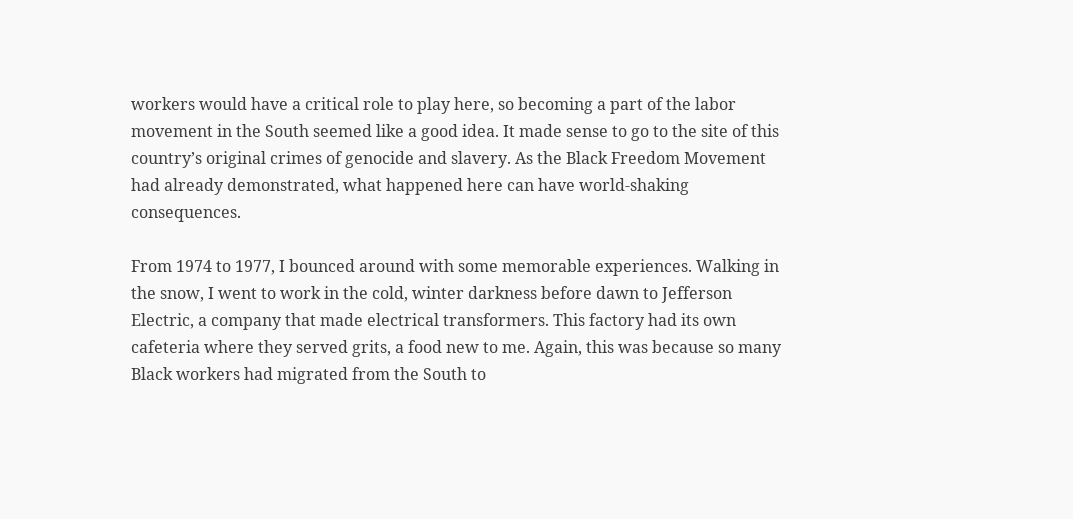workers would have a critical role to play here, so becoming a part of the labor movement in the South seemed like a good idea. It made sense to go to the site of this country’s original crimes of genocide and slavery. As the Black Freedom Movement had already demonstrated, what happened here can have world-shaking consequences.

From 1974 to 1977, I bounced around with some memorable experiences. Walking in the snow, I went to work in the cold, winter darkness before dawn to Jefferson Electric, a company that made electrical transformers. This factory had its own cafeteria where they served grits, a food new to me. Again, this was because so many Black workers had migrated from the South to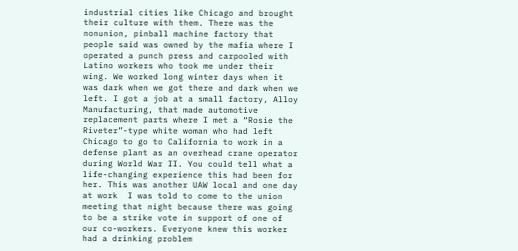industrial cities like Chicago and brought their culture with them. There was the nonunion, pinball machine factory that people said was owned by the mafia where I operated a punch press and carpooled with Latino workers who took me under their wing. We worked long winter days when it was dark when we got there and dark when we left. I got a job at a small factory, Alloy Manufacturing, that made automotive replacement parts where I met a “Rosie the Riveter”-type white woman who had left Chicago to go to California to work in a defense plant as an overhead crane operator during World War II. You could tell what a life-changing experience this had been for her. This was another UAW local and one day at work  I was told to come to the union meeting that night because there was going to be a strike vote in support of one of our co-workers. Everyone knew this worker had a drinking problem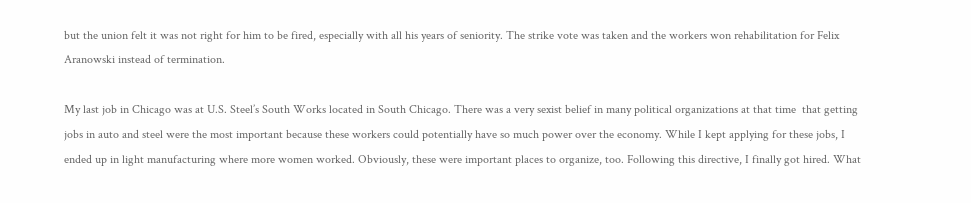but the union felt it was not right for him to be fired, especially with all his years of seniority. The strike vote was taken and the workers won rehabilitation for Felix Aranowski instead of termination.

My last job in Chicago was at U.S. Steel’s South Works located in South Chicago. There was a very sexist belief in many political organizations at that time  that getting jobs in auto and steel were the most important because these workers could potentially have so much power over the economy. While I kept applying for these jobs, I ended up in light manufacturing where more women worked. Obviously, these were important places to organize, too. Following this directive, I finally got hired. What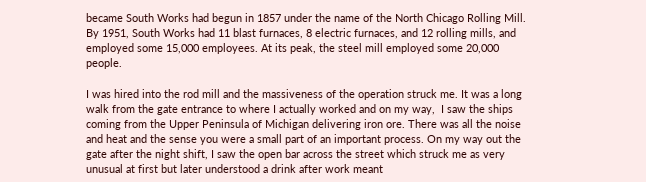became South Works had begun in 1857 under the name of the North Chicago Rolling Mill. By 1951, South Works had 11 blast furnaces, 8 electric furnaces, and 12 rolling mills, and employed some 15,000 employees. At its peak, the steel mill employed some 20,000 people.

I was hired into the rod mill and the massiveness of the operation struck me. It was a long walk from the gate entrance to where I actually worked and on my way,  I saw the ships coming from the Upper Peninsula of Michigan delivering iron ore. There was all the noise and heat and the sense you were a small part of an important process. On my way out the gate after the night shift, I saw the open bar across the street which struck me as very unusual at first but later understood a drink after work meant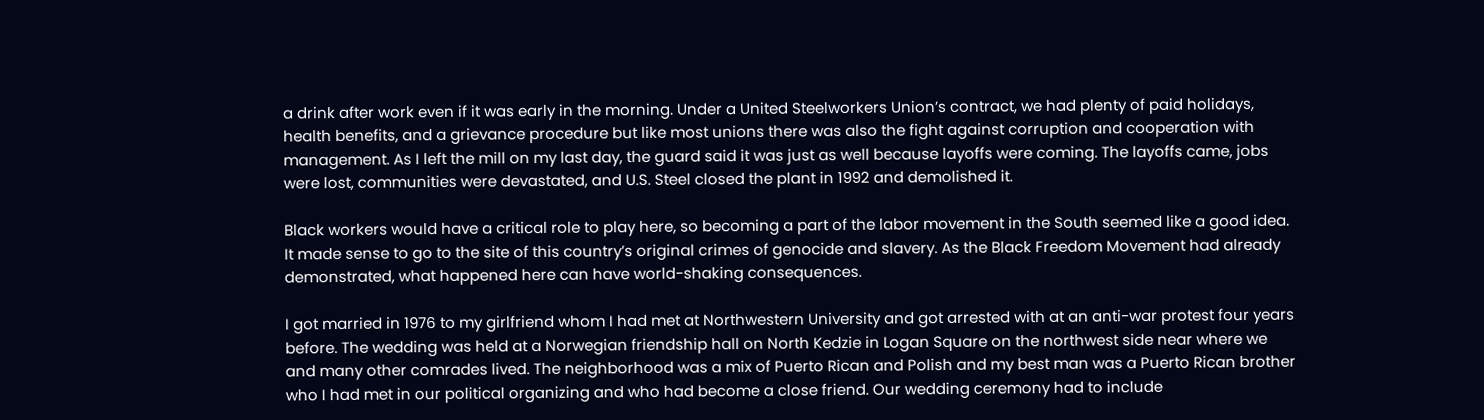a drink after work even if it was early in the morning. Under a United Steelworkers Union’s contract, we had plenty of paid holidays, health benefits, and a grievance procedure but like most unions there was also the fight against corruption and cooperation with management. As I left the mill on my last day, the guard said it was just as well because layoffs were coming. The layoffs came, jobs were lost, communities were devastated, and U.S. Steel closed the plant in 1992 and demolished it.

Black workers would have a critical role to play here, so becoming a part of the labor movement in the South seemed like a good idea. It made sense to go to the site of this country’s original crimes of genocide and slavery. As the Black Freedom Movement had already demonstrated, what happened here can have world-shaking consequences.

I got married in 1976 to my girlfriend whom I had met at Northwestern University and got arrested with at an anti-war protest four years before. The wedding was held at a Norwegian friendship hall on North Kedzie in Logan Square on the northwest side near where we and many other comrades lived. The neighborhood was a mix of Puerto Rican and Polish and my best man was a Puerto Rican brother who I had met in our political organizing and who had become a close friend. Our wedding ceremony had to include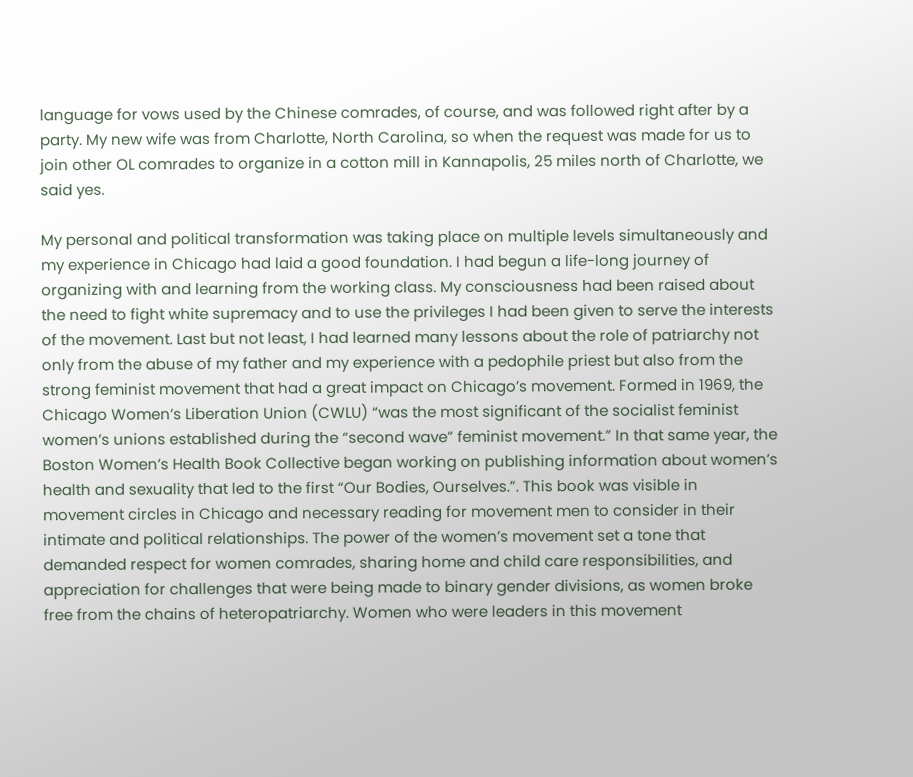language for vows used by the Chinese comrades, of course, and was followed right after by a party. My new wife was from Charlotte, North Carolina, so when the request was made for us to join other OL comrades to organize in a cotton mill in Kannapolis, 25 miles north of Charlotte, we said yes.

My personal and political transformation was taking place on multiple levels simultaneously and my experience in Chicago had laid a good foundation. I had begun a life-long journey of organizing with and learning from the working class. My consciousness had been raised about the need to fight white supremacy and to use the privileges I had been given to serve the interests of the movement. Last but not least, I had learned many lessons about the role of patriarchy not only from the abuse of my father and my experience with a pedophile priest but also from the strong feminist movement that had a great impact on Chicago’s movement. Formed in 1969, the Chicago Women’s Liberation Union (CWLU) “was the most significant of the socialist feminist women’s unions established during the “second wave” feminist movement.” In that same year, the Boston Women’s Health Book Collective began working on publishing information about women’s health and sexuality that led to the first “Our Bodies, Ourselves.”. This book was visible in movement circles in Chicago and necessary reading for movement men to consider in their intimate and political relationships. The power of the women’s movement set a tone that demanded respect for women comrades, sharing home and child care responsibilities, and appreciation for challenges that were being made to binary gender divisions, as women broke free from the chains of heteropatriarchy. Women who were leaders in this movement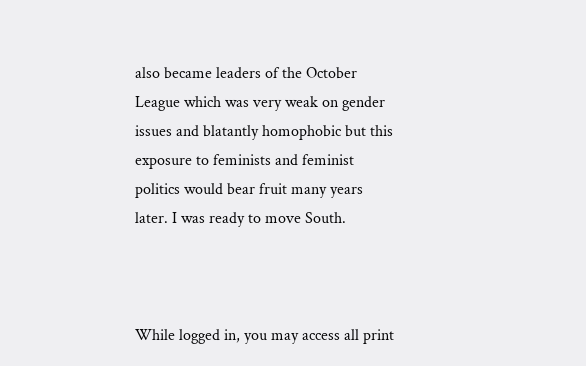also became leaders of the October League which was very weak on gender issues and blatantly homophobic but this exposure to feminists and feminist politics would bear fruit many years later. I was ready to move South.



While logged in, you may access all print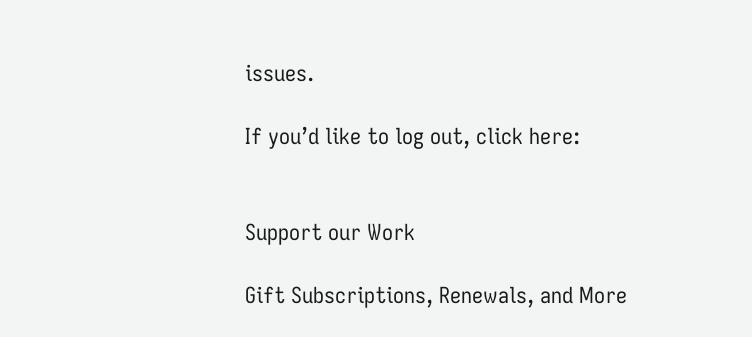issues.

If you’d like to log out, click here:


Support our Work

Gift Subscriptions, Renewals, and More